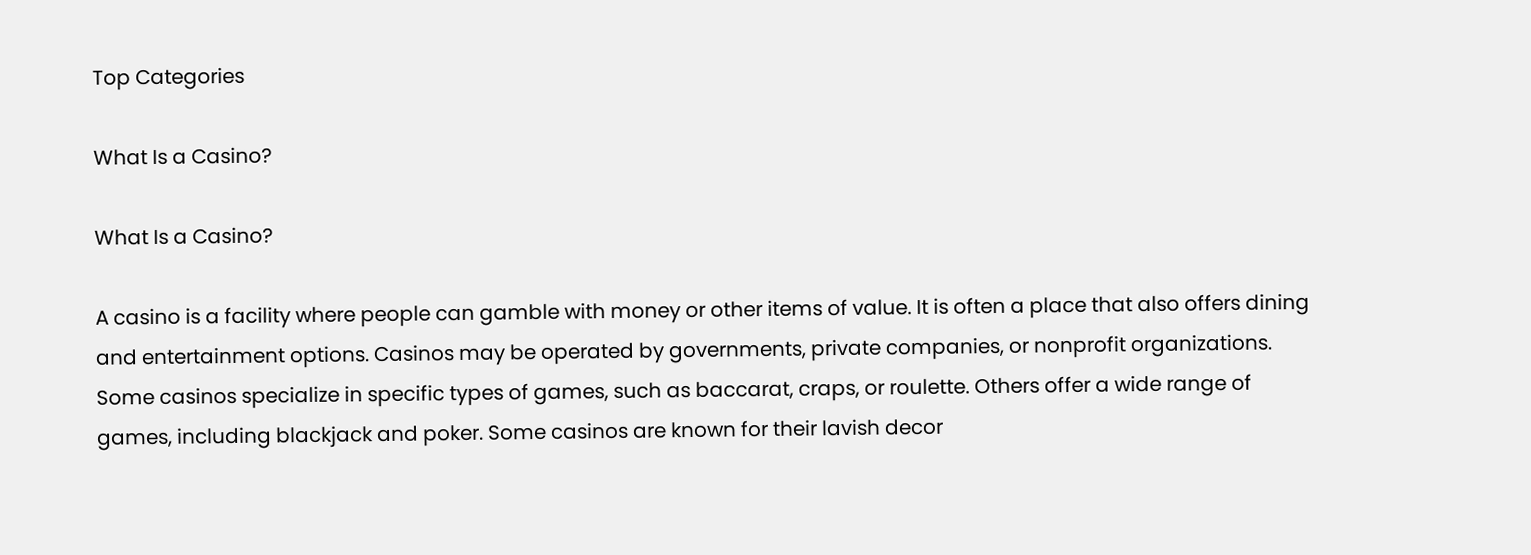Top Categories

What Is a Casino?

What Is a Casino?

A casino is a facility where people can gamble with money or other items of value. It is often a place that also offers dining and entertainment options. Casinos may be operated by governments, private companies, or nonprofit organizations. Some casinos specialize in specific types of games, such as baccarat, craps, or roulette. Others offer a wide range of games, including blackjack and poker. Some casinos are known for their lavish decor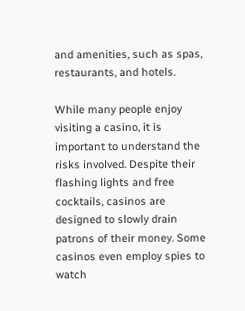and amenities, such as spas, restaurants, and hotels.

While many people enjoy visiting a casino, it is important to understand the risks involved. Despite their flashing lights and free cocktails, casinos are designed to slowly drain patrons of their money. Some casinos even employ spies to watch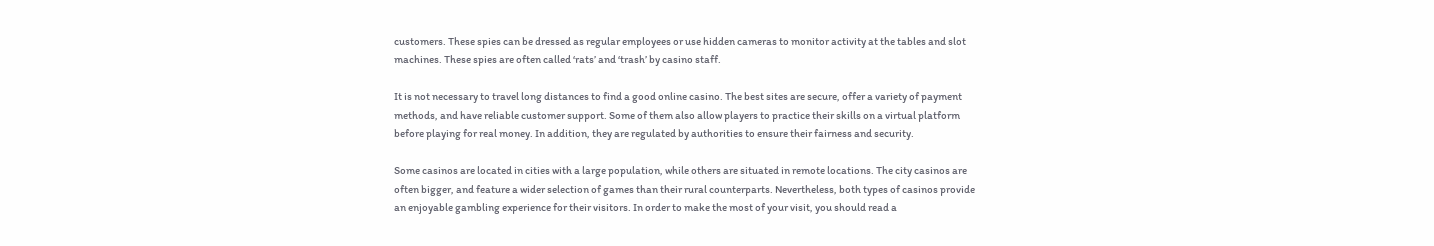customers. These spies can be dressed as regular employees or use hidden cameras to monitor activity at the tables and slot machines. These spies are often called ‘rats’ and ‘trash’ by casino staff.

It is not necessary to travel long distances to find a good online casino. The best sites are secure, offer a variety of payment methods, and have reliable customer support. Some of them also allow players to practice their skills on a virtual platform before playing for real money. In addition, they are regulated by authorities to ensure their fairness and security.

Some casinos are located in cities with a large population, while others are situated in remote locations. The city casinos are often bigger, and feature a wider selection of games than their rural counterparts. Nevertheless, both types of casinos provide an enjoyable gambling experience for their visitors. In order to make the most of your visit, you should read a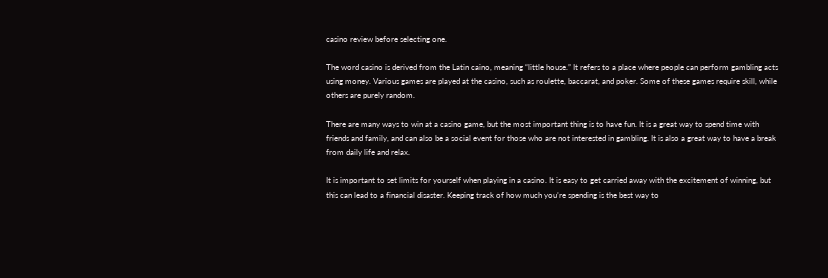casino review before selecting one.

The word casino is derived from the Latin caino, meaning “little house.” It refers to a place where people can perform gambling acts using money. Various games are played at the casino, such as roulette, baccarat, and poker. Some of these games require skill, while others are purely random.

There are many ways to win at a casino game, but the most important thing is to have fun. It is a great way to spend time with friends and family, and can also be a social event for those who are not interested in gambling. It is also a great way to have a break from daily life and relax.

It is important to set limits for yourself when playing in a casino. It is easy to get carried away with the excitement of winning, but this can lead to a financial disaster. Keeping track of how much you’re spending is the best way to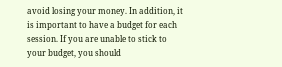avoid losing your money. In addition, it is important to have a budget for each session. If you are unable to stick to your budget, you should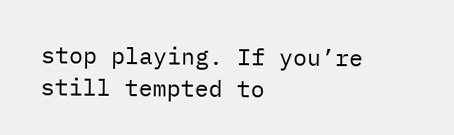stop playing. If you’re still tempted to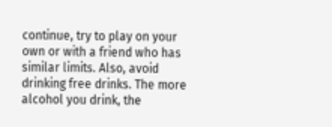continue, try to play on your own or with a friend who has similar limits. Also, avoid drinking free drinks. The more alcohol you drink, the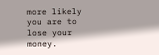more likely you are to lose your money.